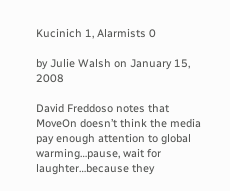Kucinich 1, Alarmists 0

by Julie Walsh on January 15, 2008

David Freddoso notes that MoveOn doesn’t think the media pay enough attention to global warming…pause, wait for laughter…because they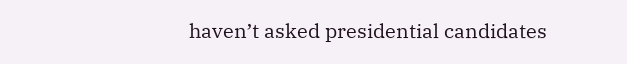haven’t asked presidential candidates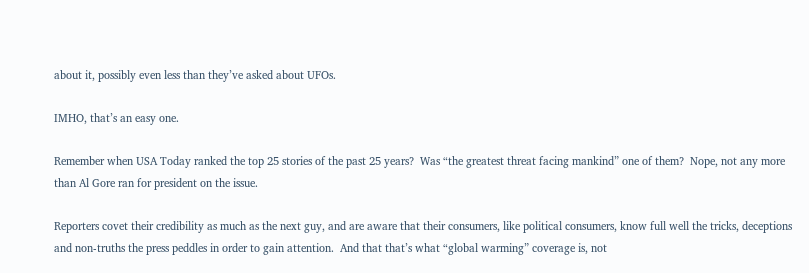about it, possibly even less than they’ve asked about UFOs.

IMHO, that’s an easy one.

Remember when USA Today ranked the top 25 stories of the past 25 years?  Was “the greatest threat facing mankind” one of them?  Nope, not any more than Al Gore ran for president on the issue.

Reporters covet their credibility as much as the next guy, and are aware that their consumers, like political consumers, know full well the tricks, deceptions and non-truths the press peddles in order to gain attention.  And that that’s what “global warming” coverage is, not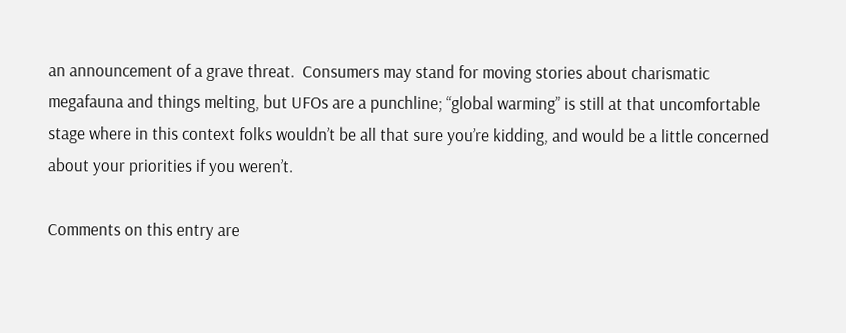an announcement of a grave threat.  Consumers may stand for moving stories about charismatic megafauna and things melting, but UFOs are a punchline; “global warming” is still at that uncomfortable stage where in this context folks wouldn’t be all that sure you’re kidding, and would be a little concerned about your priorities if you weren’t.

Comments on this entry are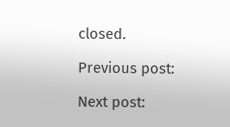closed.

Previous post:

Next post: